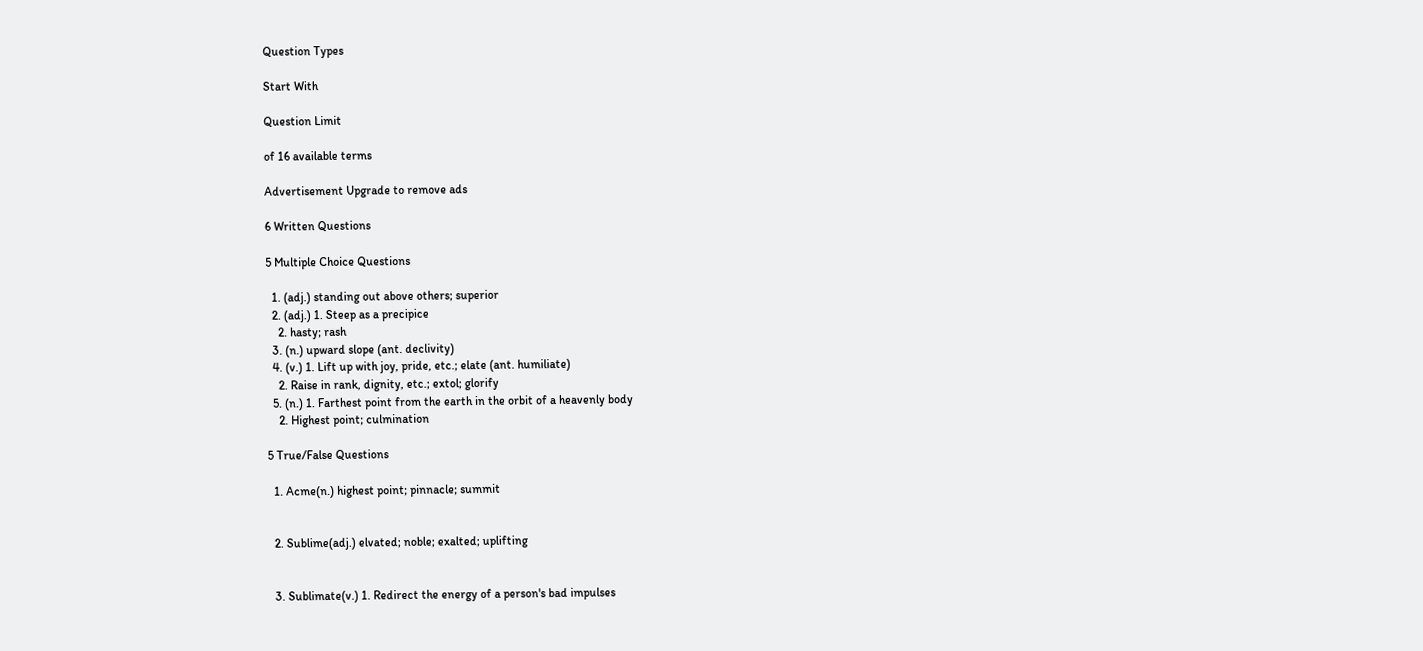Question Types

Start With

Question Limit

of 16 available terms

Advertisement Upgrade to remove ads

6 Written Questions

5 Multiple Choice Questions

  1. (adj.) standing out above others; superior
  2. (adj.) 1. Steep as a precipice
    2. hasty; rash
  3. (n.) upward slope (ant. declivity)
  4. (v.) 1. Lift up with joy, pride, etc.; elate (ant. humiliate)
    2. Raise in rank, dignity, etc.; extol; glorify
  5. (n.) 1. Farthest point from the earth in the orbit of a heavenly body
    2. Highest point; culmination

5 True/False Questions

  1. Acme(n.) highest point; pinnacle; summit


  2. Sublime(adj.) elvated; noble; exalted; uplifting


  3. Sublimate(v.) 1. Redirect the energy of a person's bad impulses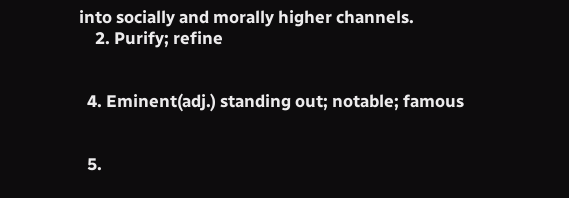into socially and morally higher channels.
    2. Purify; refine


  4. Eminent(adj.) standing out; notable; famous


  5.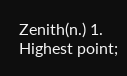Zenith(n.) 1. Highest point;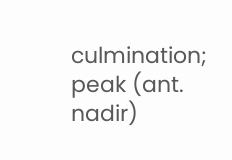culmination; peak (ant. nadir)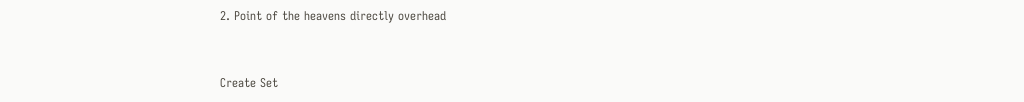2. Point of the heavens directly overhead


Create Set